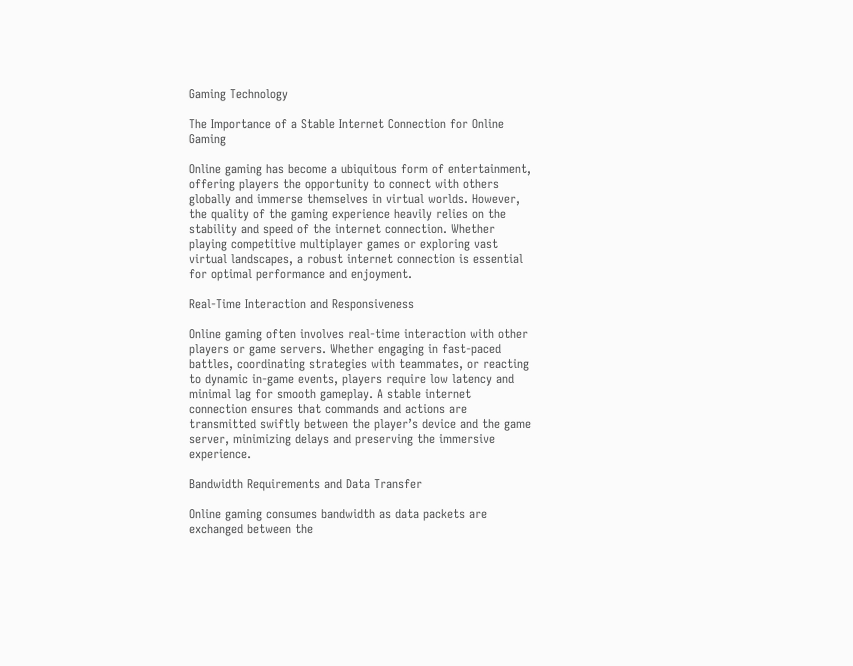Gaming Technology

The Importance of a Stable Internet Connection for Online Gaming

Online gaming has become a ubiquitous form of entertainment, offering players the opportunity to connect with others globally and immerse themselves in virtual worlds. However, the quality of the gaming experience heavily relies on the stability and speed of the internet connection. Whether playing competitive multiplayer games or exploring vast virtual landscapes, a robust internet connection is essential for optimal performance and enjoyment.

Real-Time Interaction and Responsiveness

Online gaming often involves real-time interaction with other players or game servers. Whether engaging in fast-paced battles, coordinating strategies with teammates, or reacting to dynamic in-game events, players require low latency and minimal lag for smooth gameplay. A stable internet connection ensures that commands and actions are transmitted swiftly between the player’s device and the game server, minimizing delays and preserving the immersive experience.

Bandwidth Requirements and Data Transfer

Online gaming consumes bandwidth as data packets are exchanged between the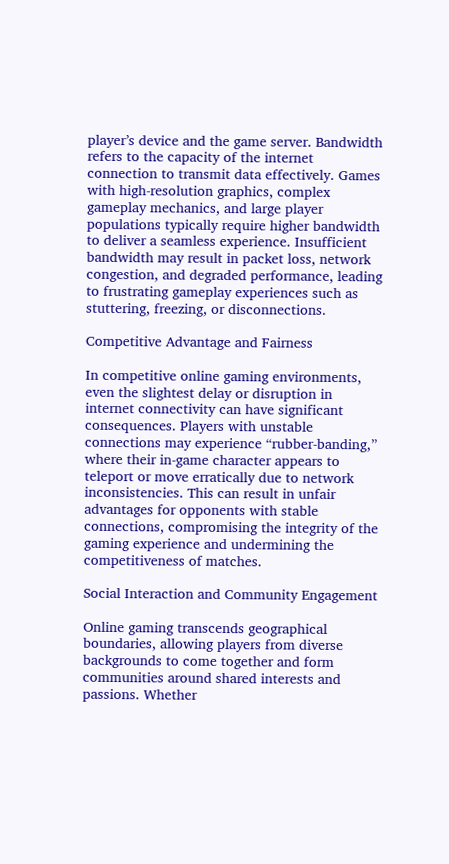player’s device and the game server. Bandwidth refers to the capacity of the internet connection to transmit data effectively. Games with high-resolution graphics, complex gameplay mechanics, and large player populations typically require higher bandwidth to deliver a seamless experience. Insufficient bandwidth may result in packet loss, network congestion, and degraded performance, leading to frustrating gameplay experiences such as stuttering, freezing, or disconnections.

Competitive Advantage and Fairness

In competitive online gaming environments, even the slightest delay or disruption in internet connectivity can have significant consequences. Players with unstable connections may experience “rubber-banding,” where their in-game character appears to teleport or move erratically due to network inconsistencies. This can result in unfair advantages for opponents with stable connections, compromising the integrity of the gaming experience and undermining the competitiveness of matches.

Social Interaction and Community Engagement

Online gaming transcends geographical boundaries, allowing players from diverse backgrounds to come together and form communities around shared interests and passions. Whether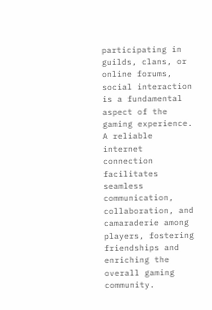participating in guilds, clans, or online forums, social interaction is a fundamental aspect of the gaming experience. A reliable internet connection facilitates seamless communication, collaboration, and camaraderie among players, fostering friendships and enriching the overall gaming community.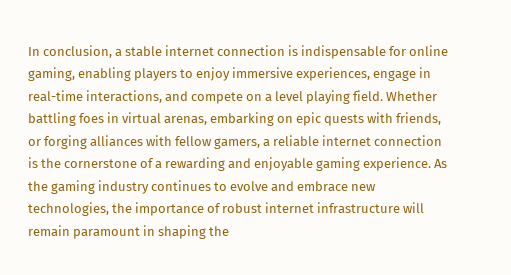In conclusion, a stable internet connection is indispensable for online gaming, enabling players to enjoy immersive experiences, engage in real-time interactions, and compete on a level playing field. Whether battling foes in virtual arenas, embarking on epic quests with friends, or forging alliances with fellow gamers, a reliable internet connection is the cornerstone of a rewarding and enjoyable gaming experience. As the gaming industry continues to evolve and embrace new technologies, the importance of robust internet infrastructure will remain paramount in shaping the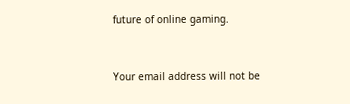future of online gaming.


Your email address will not be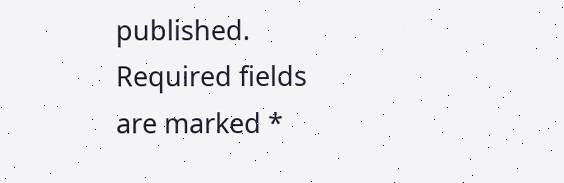published. Required fields are marked *